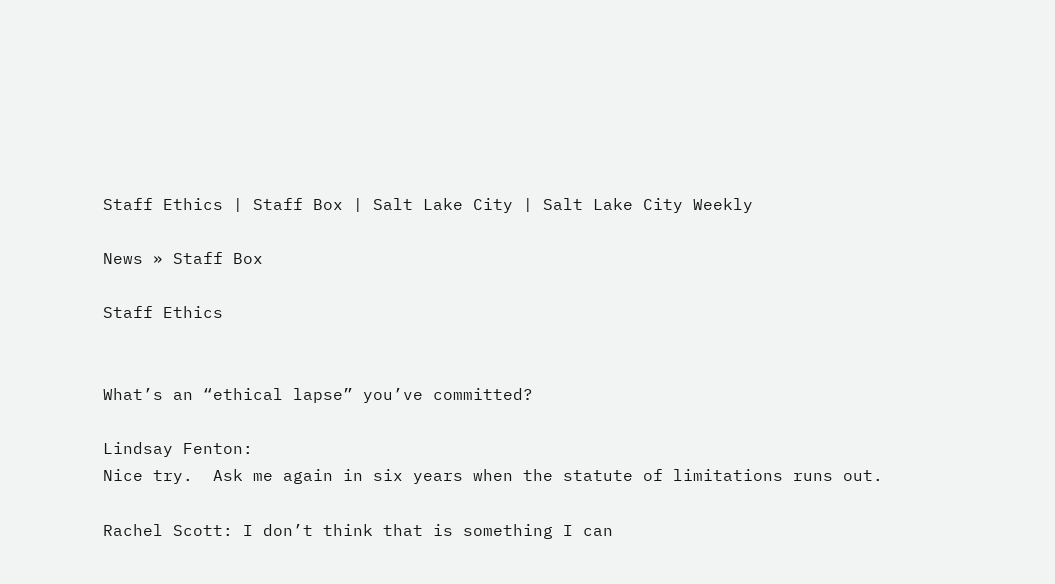Staff Ethics | Staff Box | Salt Lake City | Salt Lake City Weekly

News » Staff Box

Staff Ethics


What’s an “ethical lapse” you’ve committed?

Lindsay Fenton:
Nice try.  Ask me again in six years when the statute of limitations runs out.

Rachel Scott: I don’t think that is something I can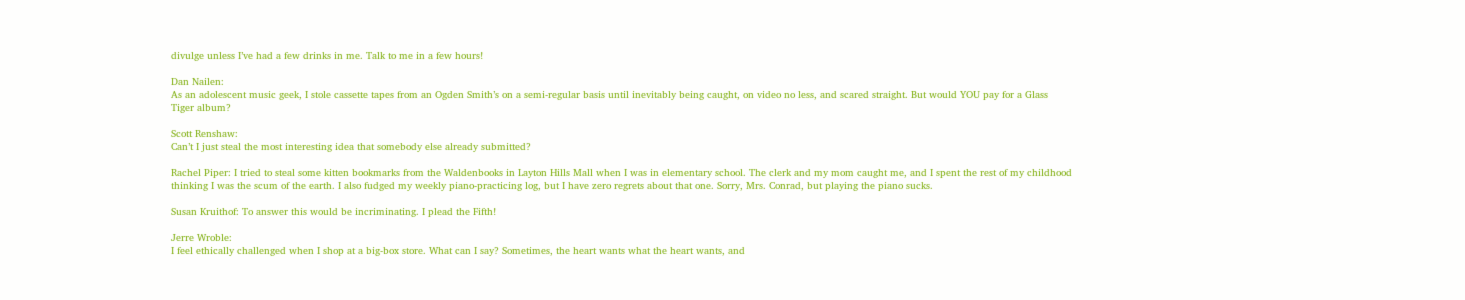divulge unless I’ve had a few drinks in me. Talk to me in a few hours!

Dan Nailen:
As an adolescent music geek, I stole cassette tapes from an Ogden Smith’s on a semi-regular basis until inevitably being caught, on video no less, and scared straight. But would YOU pay for a Glass Tiger album?

Scott Renshaw:
Can’t I just steal the most interesting idea that somebody else already submitted?

Rachel Piper: I tried to steal some kitten bookmarks from the Waldenbooks in Layton Hills Mall when I was in elementary school. The clerk and my mom caught me, and I spent the rest of my childhood thinking I was the scum of the earth. I also fudged my weekly piano-practicing log, but I have zero regrets about that one. Sorry, Mrs. Conrad, but playing the piano sucks.

Susan Kruithof: To answer this would be incriminating. I plead the Fifth!

Jerre Wroble:
I feel ethically challenged when I shop at a big-box store. What can I say? Sometimes, the heart wants what the heart wants, and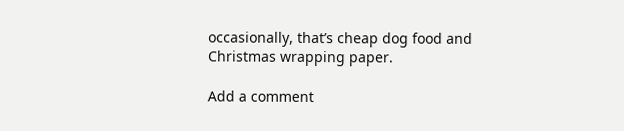occasionally, that’s cheap dog food and Christmas wrapping paper.

Add a comment